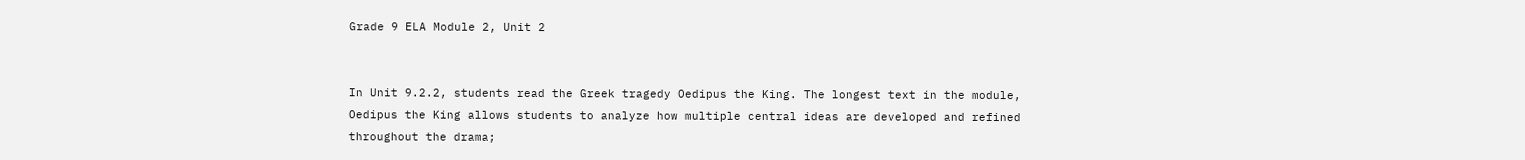Grade 9 ELA Module 2, Unit 2


In Unit 9.2.2, students read the Greek tragedy Oedipus the King. The longest text in the module, Oedipus the King allows students to analyze how multiple central ideas are developed and refined throughout the drama;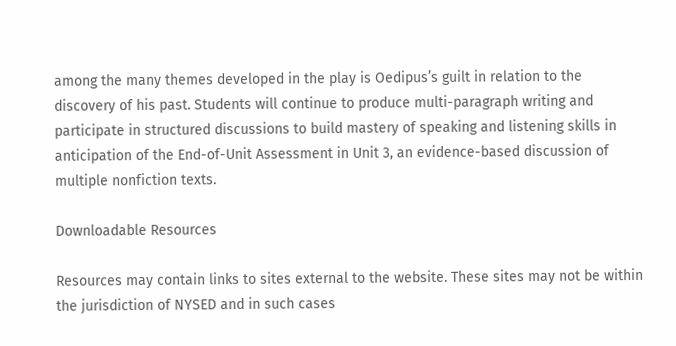among the many themes developed in the play is Oedipus’s guilt in relation to the discovery of his past. Students will continue to produce multi-paragraph writing and participate in structured discussions to build mastery of speaking and listening skills in anticipation of the End-of-Unit Assessment in Unit 3, an evidence-based discussion of multiple nonfiction texts.

Downloadable Resources

Resources may contain links to sites external to the website. These sites may not be within the jurisdiction of NYSED and in such cases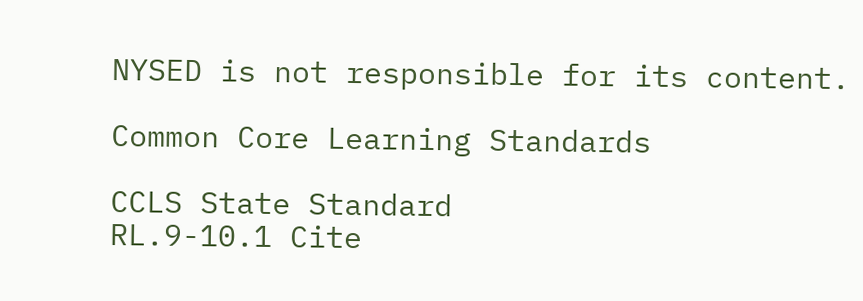NYSED is not responsible for its content.

Common Core Learning Standards

CCLS State Standard
RL.9-10.1 Cite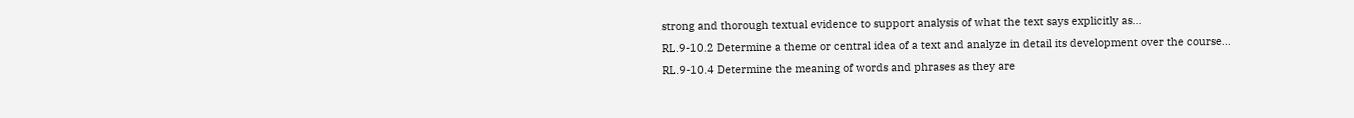strong and thorough textual evidence to support analysis of what the text says explicitly as...
RL.9-10.2 Determine a theme or central idea of a text and analyze in detail its development over the course...
RL.9-10.4 Determine the meaning of words and phrases as they are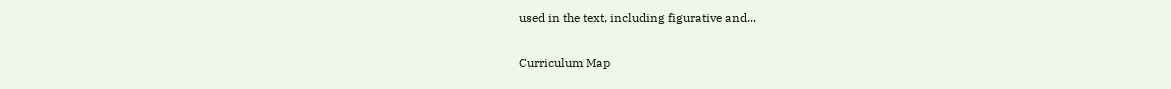used in the text, including figurative and...

Curriculum Map